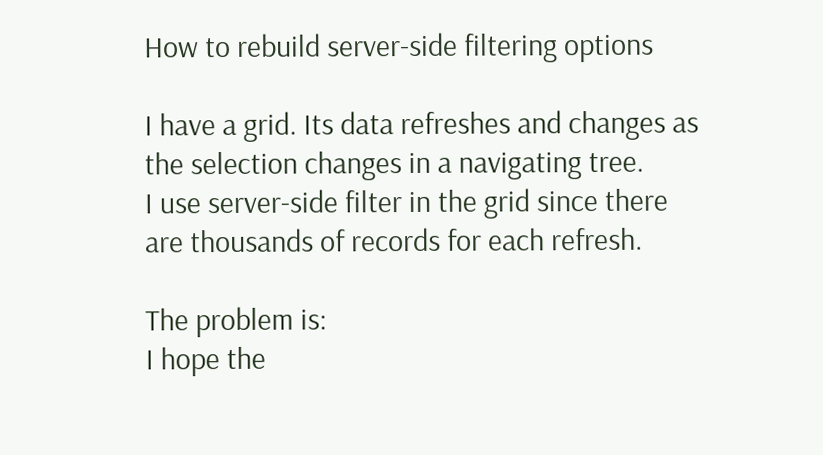How to rebuild server-side filtering options

I have a grid. Its data refreshes and changes as the selection changes in a navigating tree.
I use server-side filter in the grid since there are thousands of records for each refresh.

The problem is:
I hope the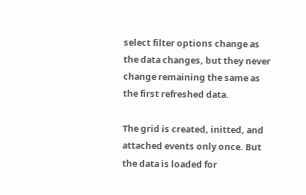select filter options change as the data changes, but they never change remaining the same as the first refreshed data.

The grid is created, initted, and attached events only once. But the data is loaded for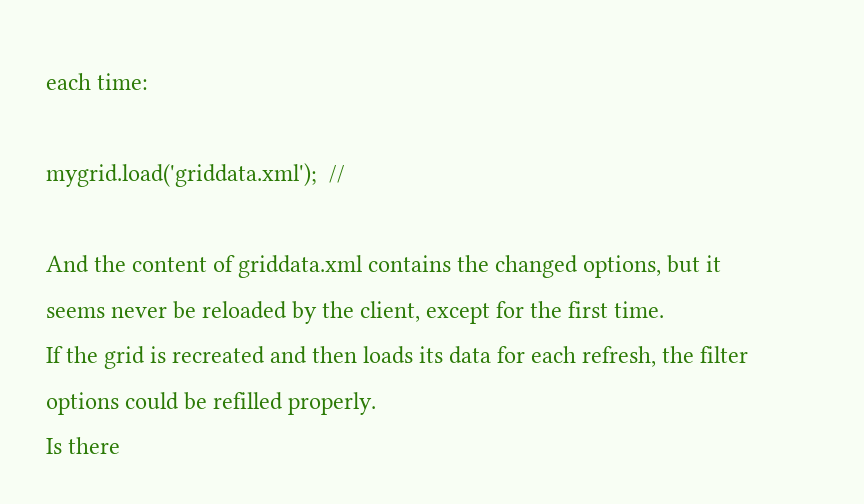each time:

mygrid.load('griddata.xml');  //

And the content of griddata.xml contains the changed options, but it seems never be reloaded by the client, except for the first time.
If the grid is recreated and then loads its data for each refresh, the filter options could be refilled properly.
Is there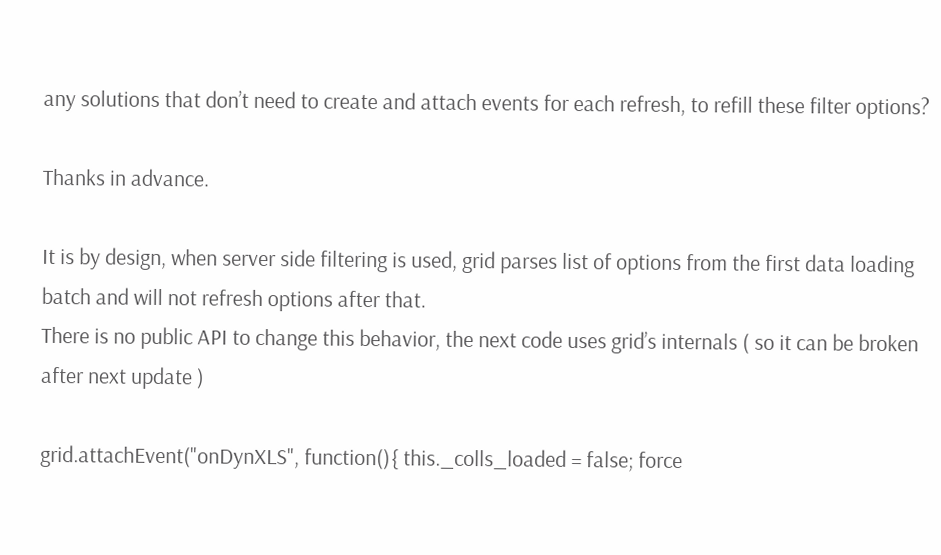any solutions that don’t need to create and attach events for each refresh, to refill these filter options?

Thanks in advance.

It is by design, when server side filtering is used, grid parses list of options from the first data loading batch and will not refresh options after that.
There is no public API to change this behavior, the next code uses grid’s internals ( so it can be broken after next update )

grid.attachEvent("onDynXLS", function(){ this._colls_loaded = false; force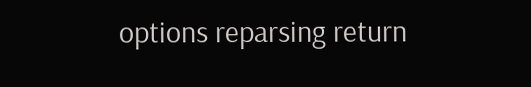options reparsing return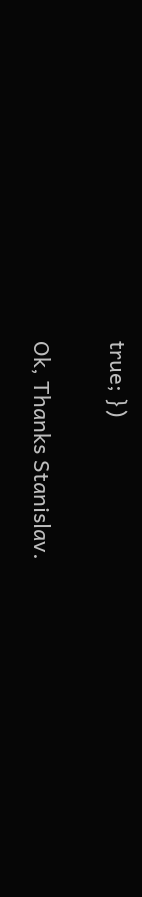true; })

Ok, Thanks Stanislav.